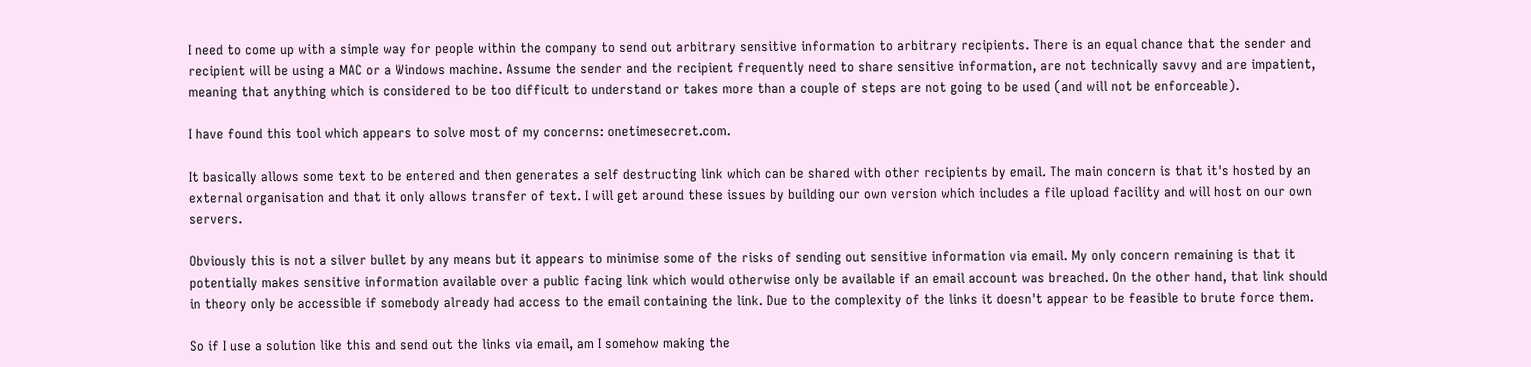I need to come up with a simple way for people within the company to send out arbitrary sensitive information to arbitrary recipients. There is an equal chance that the sender and recipient will be using a MAC or a Windows machine. Assume the sender and the recipient frequently need to share sensitive information, are not technically savvy and are impatient, meaning that anything which is considered to be too difficult to understand or takes more than a couple of steps are not going to be used (and will not be enforceable).

I have found this tool which appears to solve most of my concerns: onetimesecret.com.

It basically allows some text to be entered and then generates a self destructing link which can be shared with other recipients by email. The main concern is that it's hosted by an external organisation and that it only allows transfer of text. I will get around these issues by building our own version which includes a file upload facility and will host on our own servers.

Obviously this is not a silver bullet by any means but it appears to minimise some of the risks of sending out sensitive information via email. My only concern remaining is that it potentially makes sensitive information available over a public facing link which would otherwise only be available if an email account was breached. On the other hand, that link should in theory only be accessible if somebody already had access to the email containing the link. Due to the complexity of the links it doesn't appear to be feasible to brute force them.

So if I use a solution like this and send out the links via email, am I somehow making the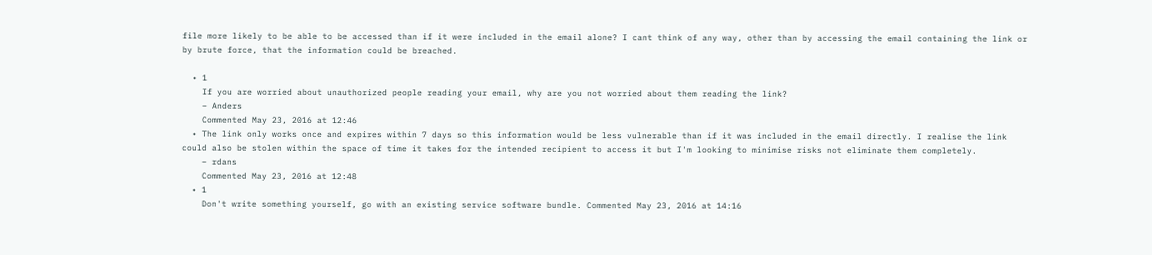file more likely to be able to be accessed than if it were included in the email alone? I cant think of any way, other than by accessing the email containing the link or by brute force, that the information could be breached.

  • 1
    If you are worried about unauthorized people reading your email, why are you not worried about them reading the link?
    – Anders
    Commented May 23, 2016 at 12:46
  • The link only works once and expires within 7 days so this information would be less vulnerable than if it was included in the email directly. I realise the link could also be stolen within the space of time it takes for the intended recipient to access it but I'm looking to minimise risks not eliminate them completely.
    – rdans
    Commented May 23, 2016 at 12:48
  • 1
    Don't write something yourself, go with an existing service software bundle. Commented May 23, 2016 at 14:16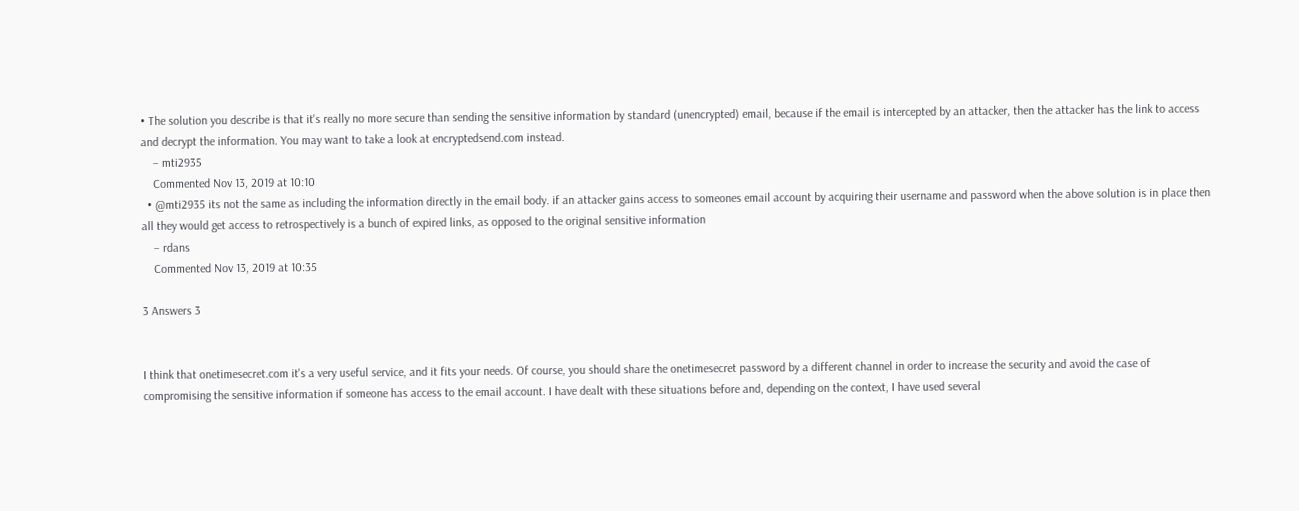• The solution you describe is that it's really no more secure than sending the sensitive information by standard (unencrypted) email, because if the email is intercepted by an attacker, then the attacker has the link to access and decrypt the information. You may want to take a look at encryptedsend.com instead.
    – mti2935
    Commented Nov 13, 2019 at 10:10
  • @mti2935 its not the same as including the information directly in the email body. if an attacker gains access to someones email account by acquiring their username and password when the above solution is in place then all they would get access to retrospectively is a bunch of expired links, as opposed to the original sensitive information
    – rdans
    Commented Nov 13, 2019 at 10:35

3 Answers 3


I think that onetimesecret.com it's a very useful service, and it fits your needs. Of course, you should share the onetimesecret password by a different channel in order to increase the security and avoid the case of compromising the sensitive information if someone has access to the email account. I have dealt with these situations before and, depending on the context, I have used several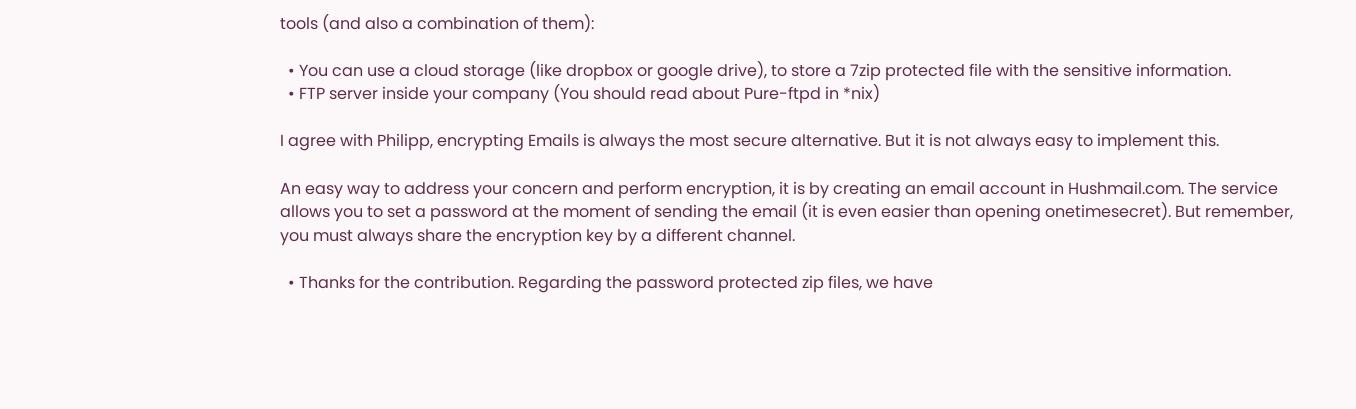tools (and also a combination of them):

  • You can use a cloud storage (like dropbox or google drive), to store a 7zip protected file with the sensitive information.
  • FTP server inside your company (You should read about Pure-ftpd in *nix)

I agree with Philipp, encrypting Emails is always the most secure alternative. But it is not always easy to implement this.

An easy way to address your concern and perform encryption, it is by creating an email account in Hushmail.com. The service allows you to set a password at the moment of sending the email (it is even easier than opening onetimesecret). But remember, you must always share the encryption key by a different channel.

  • Thanks for the contribution. Regarding the password protected zip files, we have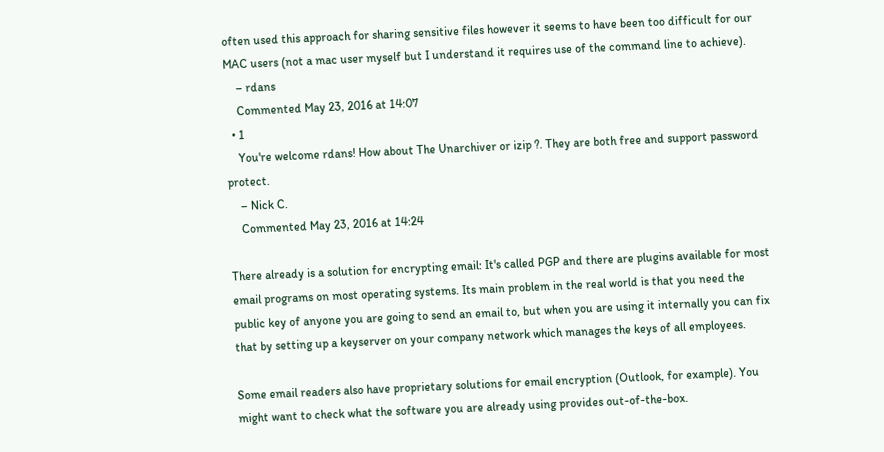often used this approach for sharing sensitive files however it seems to have been too difficult for our MAC users (not a mac user myself but I understand it requires use of the command line to achieve).
    – rdans
    Commented May 23, 2016 at 14:07
  • 1
    You're welcome rdans! How about The Unarchiver or izip ?. They are both free and support password protect.
    – Nick C.
    Commented May 23, 2016 at 14:24

There already is a solution for encrypting email: It's called PGP and there are plugins available for most email programs on most operating systems. Its main problem in the real world is that you need the public key of anyone you are going to send an email to, but when you are using it internally you can fix that by setting up a keyserver on your company network which manages the keys of all employees.

Some email readers also have proprietary solutions for email encryption (Outlook, for example). You might want to check what the software you are already using provides out-of-the-box.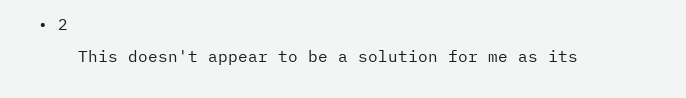• 2
    This doesn't appear to be a solution for me as its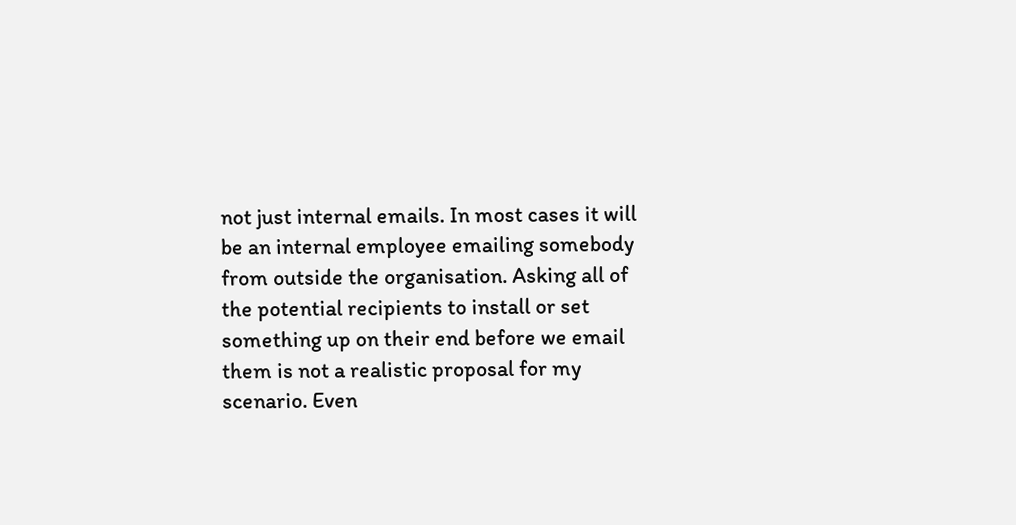not just internal emails. In most cases it will be an internal employee emailing somebody from outside the organisation. Asking all of the potential recipients to install or set something up on their end before we email them is not a realistic proposal for my scenario. Even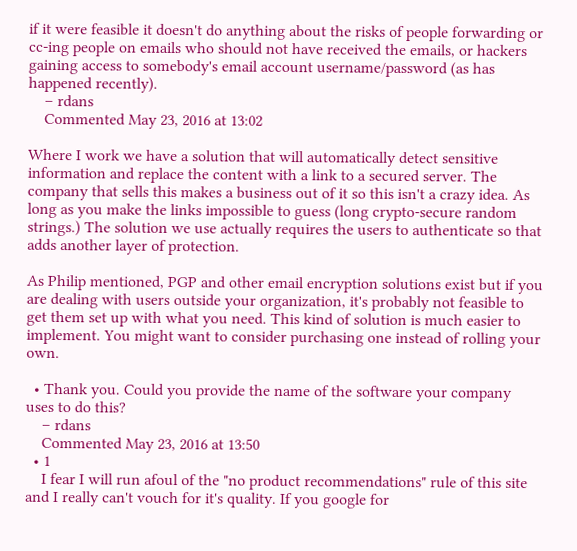if it were feasible it doesn't do anything about the risks of people forwarding or cc-ing people on emails who should not have received the emails, or hackers gaining access to somebody's email account username/password (as has happened recently).
    – rdans
    Commented May 23, 2016 at 13:02

Where I work we have a solution that will automatically detect sensitive information and replace the content with a link to a secured server. The company that sells this makes a business out of it so this isn't a crazy idea. As long as you make the links impossible to guess (long crypto-secure random strings.) The solution we use actually requires the users to authenticate so that adds another layer of protection.

As Philip mentioned, PGP and other email encryption solutions exist but if you are dealing with users outside your organization, it's probably not feasible to get them set up with what you need. This kind of solution is much easier to implement. You might want to consider purchasing one instead of rolling your own.

  • Thank you. Could you provide the name of the software your company uses to do this?
    – rdans
    Commented May 23, 2016 at 13:50
  • 1
    I fear I will run afoul of the "no product recommendations" rule of this site and I really can't vouch for it's quality. If you google for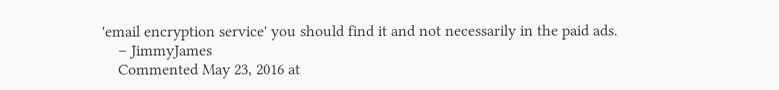'email encryption service' you should find it and not necessarily in the paid ads.
    – JimmyJames
    Commented May 23, 2016 at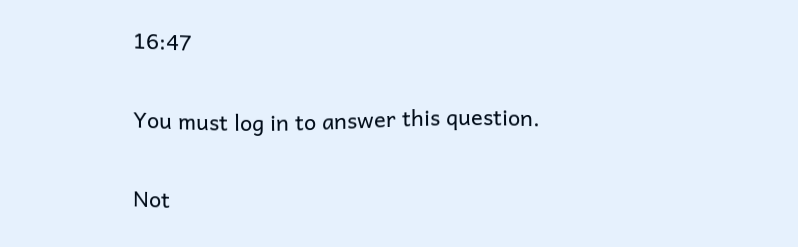16:47

You must log in to answer this question.

Not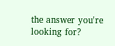the answer you're looking for?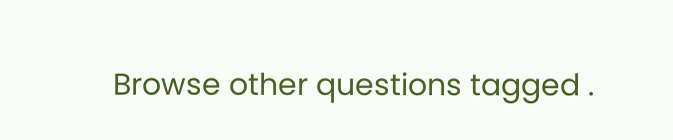Browse other questions tagged .